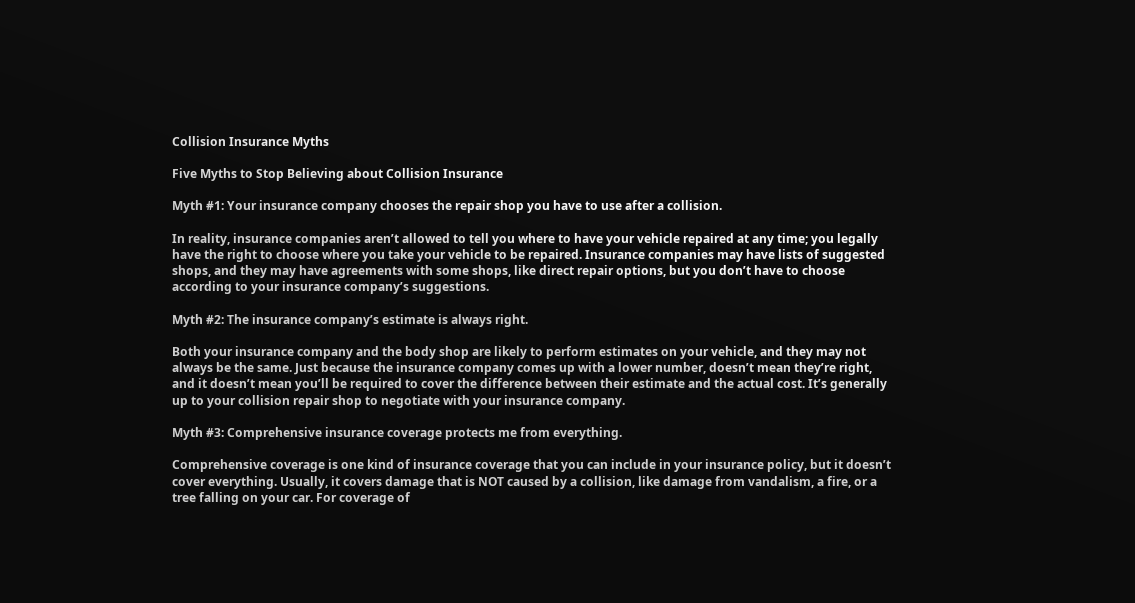Collision Insurance Myths

Five Myths to Stop Believing about Collision Insurance

Myth #1: Your insurance company chooses the repair shop you have to use after a collision.

In reality, insurance companies aren’t allowed to tell you where to have your vehicle repaired at any time; you legally have the right to choose where you take your vehicle to be repaired. Insurance companies may have lists of suggested shops, and they may have agreements with some shops, like direct repair options, but you don’t have to choose according to your insurance company’s suggestions.

Myth #2: The insurance company’s estimate is always right.

Both your insurance company and the body shop are likely to perform estimates on your vehicle, and they may not always be the same. Just because the insurance company comes up with a lower number, doesn’t mean they’re right, and it doesn’t mean you’ll be required to cover the difference between their estimate and the actual cost. It’s generally up to your collision repair shop to negotiate with your insurance company.

Myth #3: Comprehensive insurance coverage protects me from everything.

Comprehensive coverage is one kind of insurance coverage that you can include in your insurance policy, but it doesn’t cover everything. Usually, it covers damage that is NOT caused by a collision, like damage from vandalism, a fire, or a tree falling on your car. For coverage of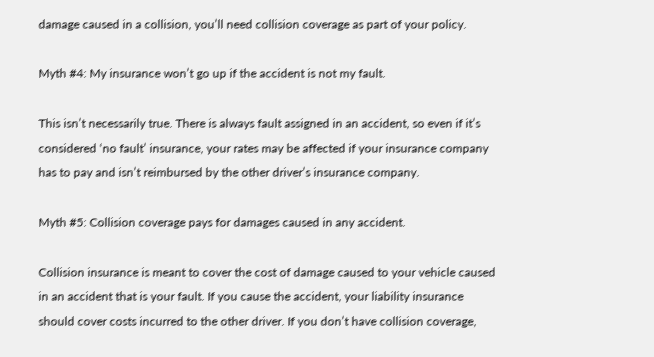damage caused in a collision, you’ll need collision coverage as part of your policy.

Myth #4: My insurance won’t go up if the accident is not my fault.

This isn’t necessarily true. There is always fault assigned in an accident, so even if it’s considered ‘no fault’ insurance, your rates may be affected if your insurance company has to pay and isn’t reimbursed by the other driver’s insurance company.

Myth #5: Collision coverage pays for damages caused in any accident.

Collision insurance is meant to cover the cost of damage caused to your vehicle caused in an accident that is your fault. If you cause the accident, your liability insurance should cover costs incurred to the other driver. If you don’t have collision coverage,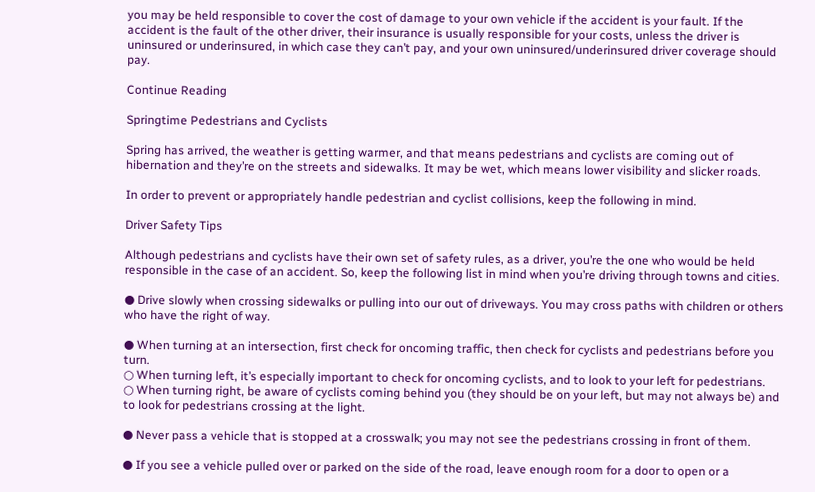you may be held responsible to cover the cost of damage to your own vehicle if the accident is your fault. If the accident is the fault of the other driver, their insurance is usually responsible for your costs, unless the driver is uninsured or underinsured, in which case they can’t pay, and your own uninsured/underinsured driver coverage should pay.

Continue Reading

Springtime Pedestrians and Cyclists

Spring has arrived, the weather is getting warmer, and that means pedestrians and cyclists are coming out of hibernation and they’re on the streets and sidewalks. It may be wet, which means lower visibility and slicker roads.

In order to prevent or appropriately handle pedestrian and cyclist collisions, keep the following in mind.

Driver Safety Tips

Although pedestrians and cyclists have their own set of safety rules, as a driver, you’re the one who would be held responsible in the case of an accident. So, keep the following list in mind when you’re driving through towns and cities.

● Drive slowly when crossing sidewalks or pulling into our out of driveways. You may cross paths with children or others who have the right of way.

● When turning at an intersection, first check for oncoming traffic, then check for cyclists and pedestrians before you turn.
○ When turning left, it’s especially important to check for oncoming cyclists, and to look to your left for pedestrians.
○ When turning right, be aware of cyclists coming behind you (they should be on your left, but may not always be) and to look for pedestrians crossing at the light.

● Never pass a vehicle that is stopped at a crosswalk; you may not see the pedestrians crossing in front of them.

● If you see a vehicle pulled over or parked on the side of the road, leave enough room for a door to open or a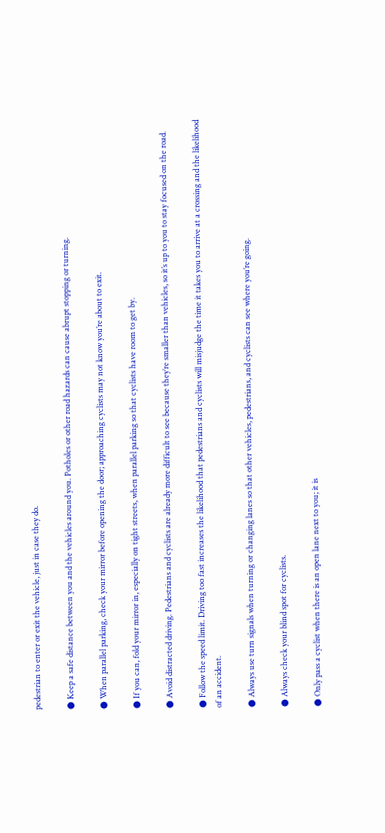pedestrian to enter or exit the vehicle, just in case they do.

● Keep a safe distance between you and the vehicles around you. Potholes or other road hazards can cause abrupt stopping or turning.

● When parallel parking, check your mirror before opening the door; approaching cyclists may not know you’re about to exit.

● If you can, fold your mirror in, especially on tight streets, when parallel parking so that cyclists have room to get by.

● Avoid distracted driving. Pedestrians and cyclists are already more difficult to see because they’re smaller than vehicles, so it’s up to you to stay focused on the road.

● Follow the speed limit. Driving too fast increases the likelihood that pedestrians and cyclists will misjudge the time it takes you to arrive at a crossing and the likelihood of an accident.

● Always use turn signals when turning or changing lanes so that other vehicles, pedestrians, and cyclists can see where you’re going.

● Always check your blind spot for cyclists.

● Only pass a cyclist when there is an open lane next to you; it is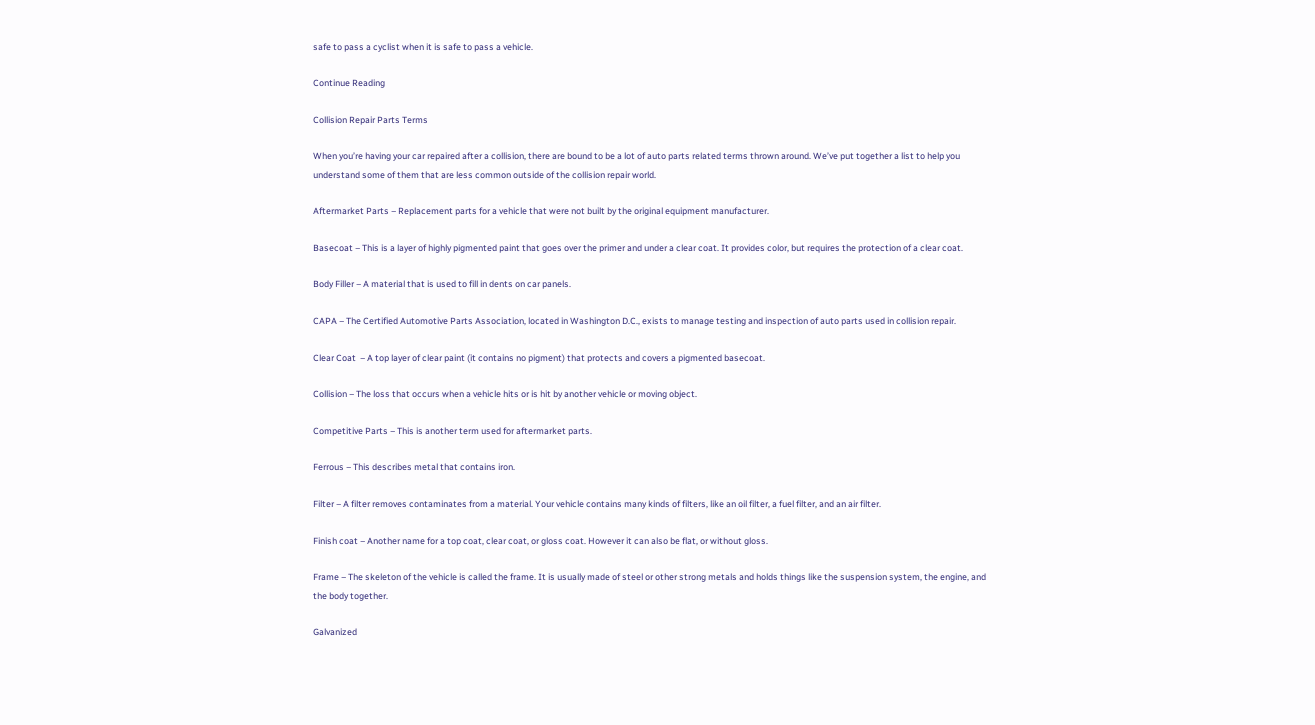safe to pass a cyclist when it is safe to pass a vehicle.

Continue Reading

Collision Repair Parts Terms

When you’re having your car repaired after a collision, there are bound to be a lot of auto parts related terms thrown around. We’ve put together a list to help you understand some of them that are less common outside of the collision repair world.

Aftermarket Parts – Replacement parts for a vehicle that were not built by the original equipment manufacturer.

Basecoat – This is a layer of highly pigmented paint that goes over the primer and under a clear coat. It provides color, but requires the protection of a clear coat.

Body Filler – A material that is used to fill in dents on car panels.

CAPA – The Certified Automotive Parts Association, located in Washington D.C., exists to manage testing and inspection of auto parts used in collision repair.

Clear Coat  – A top layer of clear paint (it contains no pigment) that protects and covers a pigmented basecoat.

Collision – The loss that occurs when a vehicle hits or is hit by another vehicle or moving object.

Competitive Parts – This is another term used for aftermarket parts.

Ferrous – This describes metal that contains iron.

Filter – A filter removes contaminates from a material. Your vehicle contains many kinds of filters, like an oil filter, a fuel filter, and an air filter.

Finish coat – Another name for a top coat, clear coat, or gloss coat. However it can also be flat, or without gloss.

Frame – The skeleton of the vehicle is called the frame. It is usually made of steel or other strong metals and holds things like the suspension system, the engine, and the body together.

Galvanized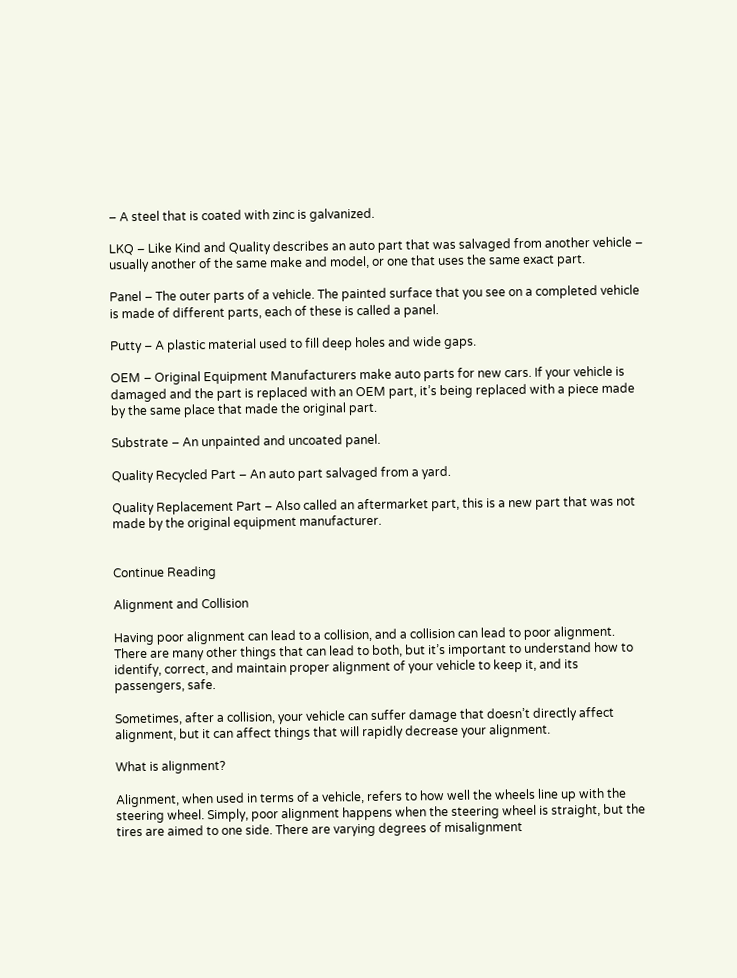– A steel that is coated with zinc is galvanized.

LKQ – Like Kind and Quality describes an auto part that was salvaged from another vehicle – usually another of the same make and model, or one that uses the same exact part.

Panel – The outer parts of a vehicle. The painted surface that you see on a completed vehicle is made of different parts, each of these is called a panel.

Putty – A plastic material used to fill deep holes and wide gaps.

OEM – Original Equipment Manufacturers make auto parts for new cars. If your vehicle is damaged and the part is replaced with an OEM part, it’s being replaced with a piece made by the same place that made the original part.

Substrate – An unpainted and uncoated panel.

Quality Recycled Part – An auto part salvaged from a yard.

Quality Replacement Part – Also called an aftermarket part, this is a new part that was not made by the original equipment manufacturer.


Continue Reading

Alignment and Collision

Having poor alignment can lead to a collision, and a collision can lead to poor alignment. There are many other things that can lead to both, but it’s important to understand how to identify, correct, and maintain proper alignment of your vehicle to keep it, and its passengers, safe.

Sometimes, after a collision, your vehicle can suffer damage that doesn’t directly affect alignment, but it can affect things that will rapidly decrease your alignment.

What is alignment?

Alignment, when used in terms of a vehicle, refers to how well the wheels line up with the steering wheel. Simply, poor alignment happens when the steering wheel is straight, but the tires are aimed to one side. There are varying degrees of misalignment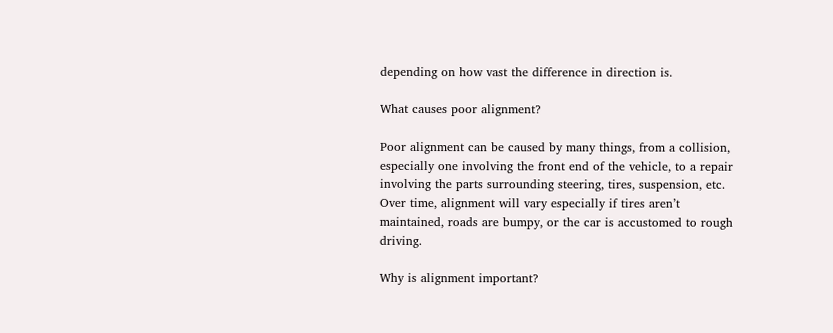depending on how vast the difference in direction is.

What causes poor alignment?

Poor alignment can be caused by many things, from a collision, especially one involving the front end of the vehicle, to a repair involving the parts surrounding steering, tires, suspension, etc. Over time, alignment will vary especially if tires aren’t maintained, roads are bumpy, or the car is accustomed to rough driving.

Why is alignment important?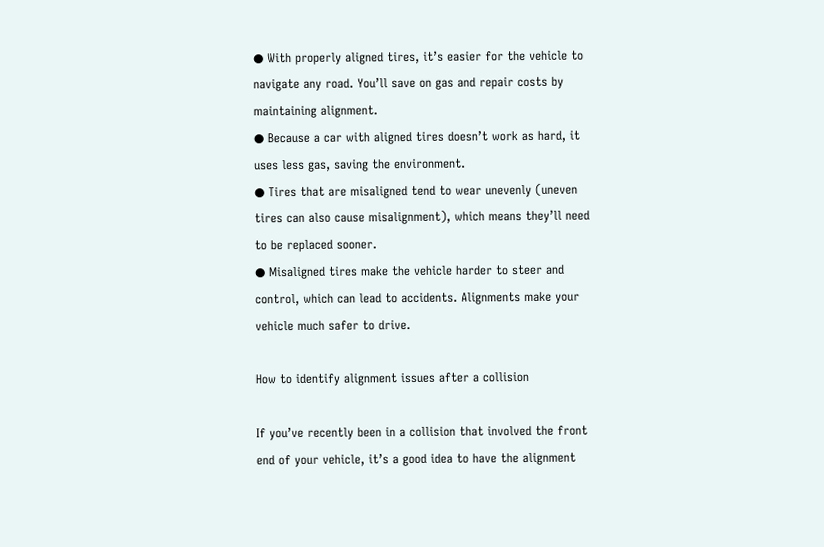● With properly aligned tires, it’s easier for the vehicle to navigate any road. You’ll save on gas and repair costs by maintaining alignment.
● Because a car with aligned tires doesn’t work as hard, it uses less gas, saving the environment.
● Tires that are misaligned tend to wear unevenly (uneven tires can also cause misalignment), which means they’ll need to be replaced sooner.
● Misaligned tires make the vehicle harder to steer and control, which can lead to accidents. Alignments make your vehicle much safer to drive.

How to identify alignment issues after a collision

If you’ve recently been in a collision that involved the front end of your vehicle, it’s a good idea to have the alignment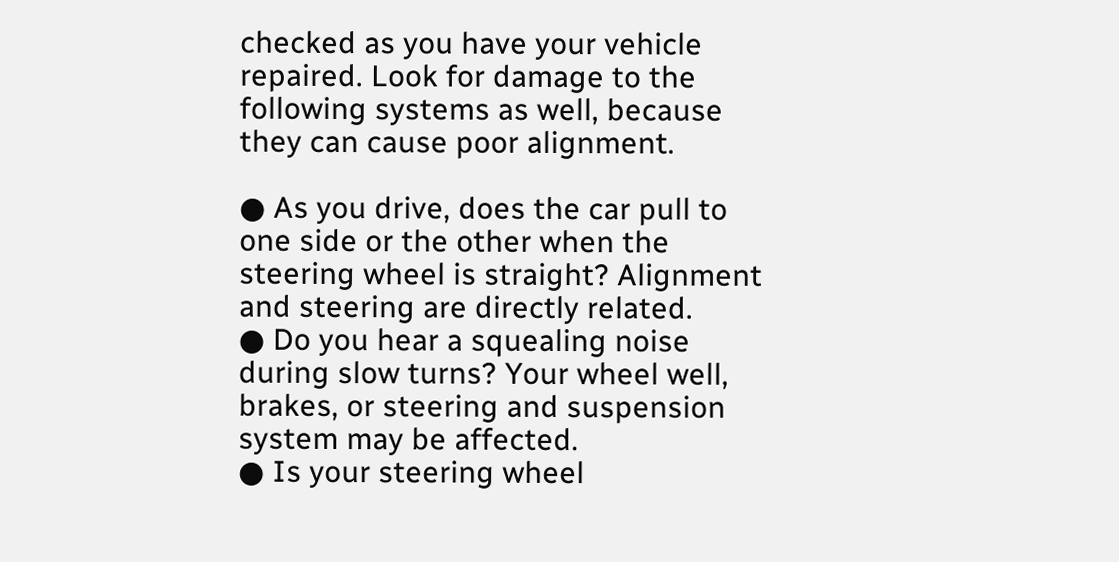checked as you have your vehicle repaired. Look for damage to the following systems as well, because they can cause poor alignment.

● As you drive, does the car pull to one side or the other when the steering wheel is straight? Alignment and steering are directly related.
● Do you hear a squealing noise during slow turns? Your wheel well, brakes, or steering and suspension system may be affected.
● Is your steering wheel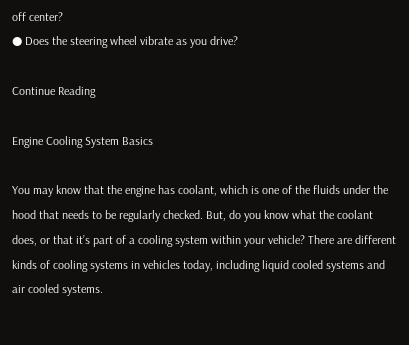off center?
● Does the steering wheel vibrate as you drive?

Continue Reading

Engine Cooling System Basics

You may know that the engine has coolant, which is one of the fluids under the hood that needs to be regularly checked. But, do you know what the coolant does, or that it’s part of a cooling system within your vehicle? There are different kinds of cooling systems in vehicles today, including liquid cooled systems and air cooled systems.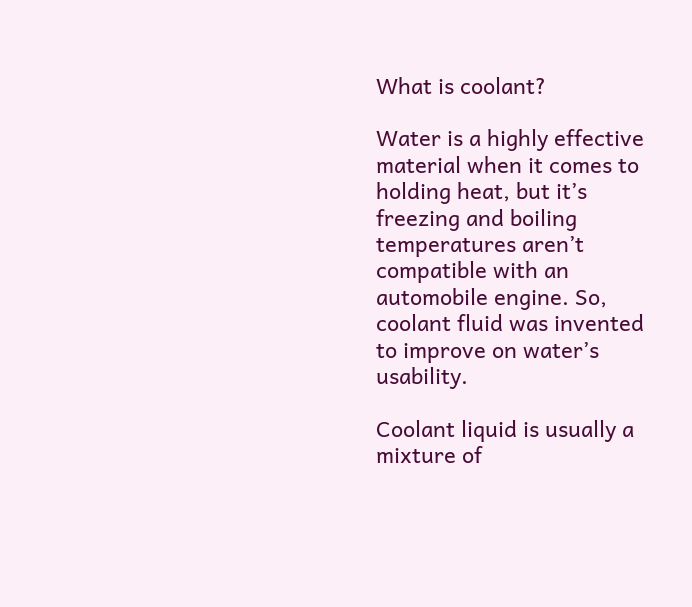What is coolant?

Water is a highly effective material when it comes to holding heat, but it’s freezing and boiling temperatures aren’t compatible with an automobile engine. So, coolant fluid was invented to improve on water’s usability.

Coolant liquid is usually a mixture of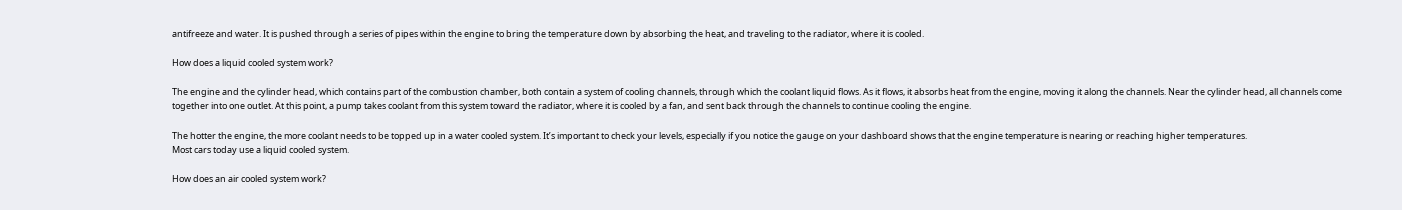antifreeze and water. It is pushed through a series of pipes within the engine to bring the temperature down by absorbing the heat, and traveling to the radiator, where it is cooled.

How does a liquid cooled system work?

The engine and the cylinder head, which contains part of the combustion chamber, both contain a system of cooling channels, through which the coolant liquid flows. As it flows, it absorbs heat from the engine, moving it along the channels. Near the cylinder head, all channels come together into one outlet. At this point, a pump takes coolant from this system toward the radiator, where it is cooled by a fan, and sent back through the channels to continue cooling the engine.

The hotter the engine, the more coolant needs to be topped up in a water cooled system. It’s important to check your levels, especially if you notice the gauge on your dashboard shows that the engine temperature is nearing or reaching higher temperatures.
Most cars today use a liquid cooled system.

How does an air cooled system work?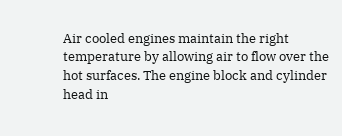Air cooled engines maintain the right temperature by allowing air to flow over the hot surfaces. The engine block and cylinder head in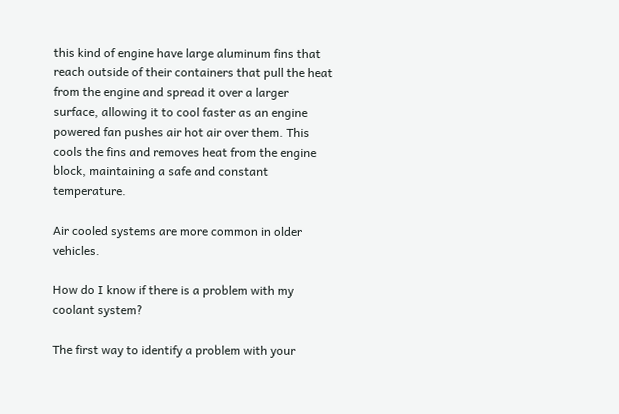this kind of engine have large aluminum fins that reach outside of their containers that pull the heat from the engine and spread it over a larger surface, allowing it to cool faster as an engine powered fan pushes air hot air over them. This cools the fins and removes heat from the engine block, maintaining a safe and constant temperature.

Air cooled systems are more common in older vehicles.

How do I know if there is a problem with my coolant system?

The first way to identify a problem with your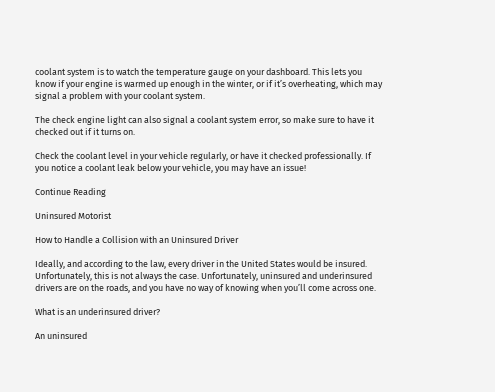coolant system is to watch the temperature gauge on your dashboard. This lets you know if your engine is warmed up enough in the winter, or if it’s overheating, which may signal a problem with your coolant system.

The check engine light can also signal a coolant system error, so make sure to have it checked out if it turns on.

Check the coolant level in your vehicle regularly, or have it checked professionally. If you notice a coolant leak below your vehicle, you may have an issue!

Continue Reading

Uninsured Motorist

How to Handle a Collision with an Uninsured Driver

Ideally, and according to the law, every driver in the United States would be insured. Unfortunately, this is not always the case. Unfortunately, uninsured and underinsured drivers are on the roads, and you have no way of knowing when you’ll come across one.

What is an underinsured driver?

An uninsured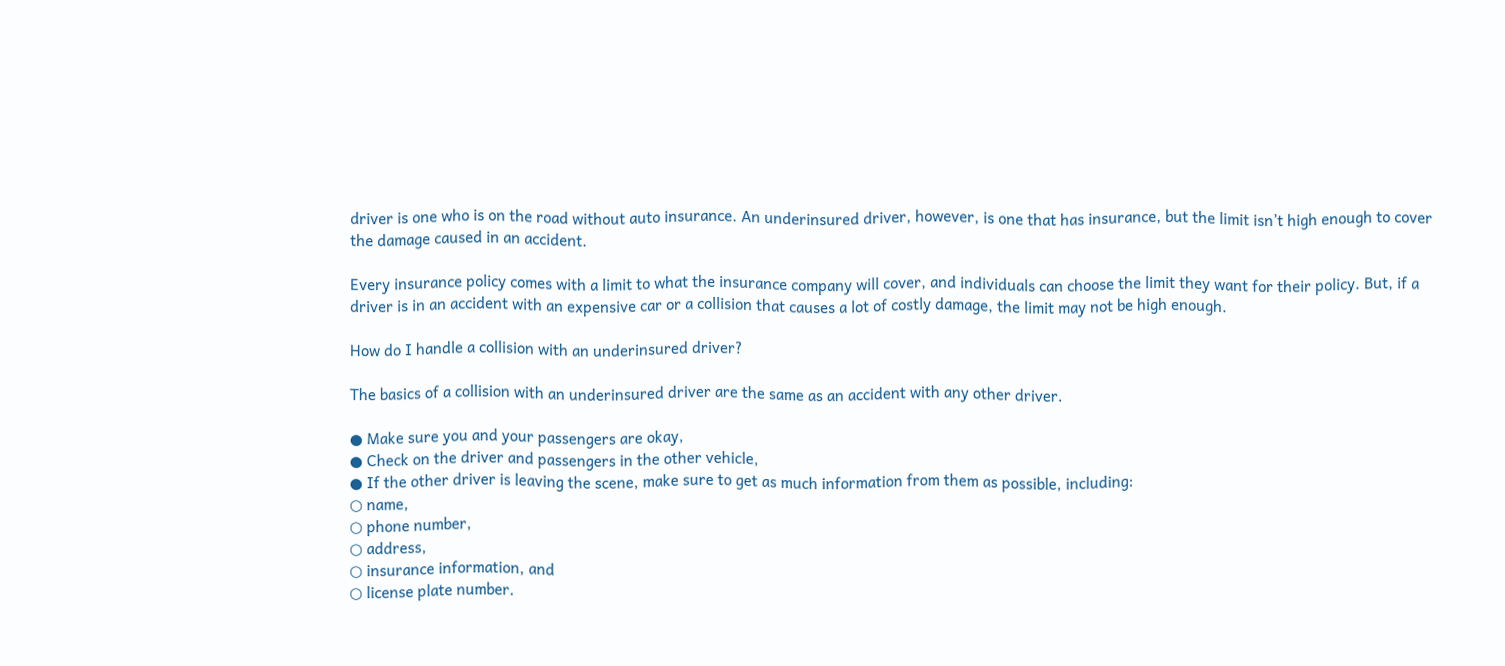driver is one who is on the road without auto insurance. An underinsured driver, however, is one that has insurance, but the limit isn’t high enough to cover the damage caused in an accident.

Every insurance policy comes with a limit to what the insurance company will cover, and individuals can choose the limit they want for their policy. But, if a driver is in an accident with an expensive car or a collision that causes a lot of costly damage, the limit may not be high enough.

How do I handle a collision with an underinsured driver?

The basics of a collision with an underinsured driver are the same as an accident with any other driver.

● Make sure you and your passengers are okay,
● Check on the driver and passengers in the other vehicle,
● If the other driver is leaving the scene, make sure to get as much information from them as possible, including:
○ name,
○ phone number,
○ address,
○ insurance information, and
○ license plate number.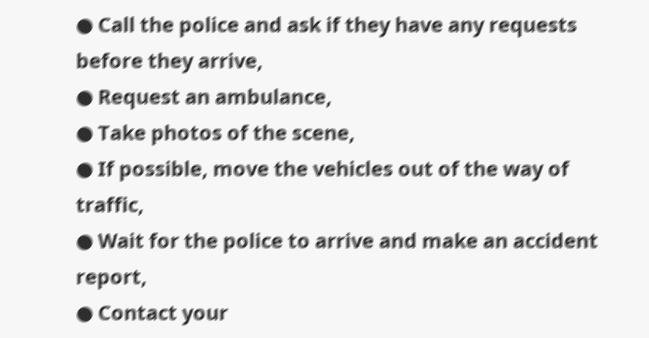● Call the police and ask if they have any requests before they arrive,
● Request an ambulance,
● Take photos of the scene,
● If possible, move the vehicles out of the way of traffic,
● Wait for the police to arrive and make an accident report,
● Contact your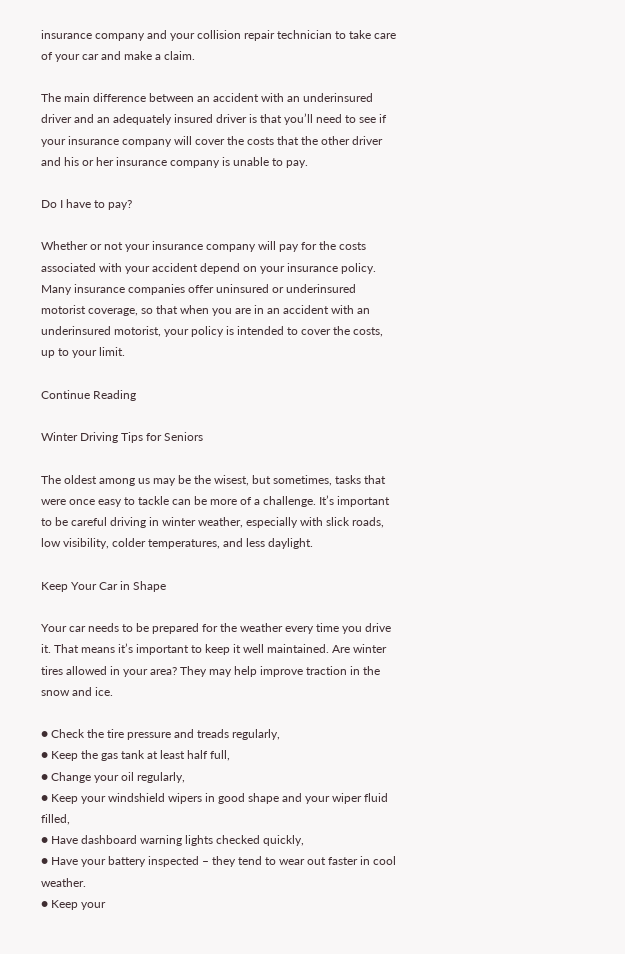insurance company and your collision repair technician to take care of your car and make a claim.

The main difference between an accident with an underinsured driver and an adequately insured driver is that you’ll need to see if your insurance company will cover the costs that the other driver and his or her insurance company is unable to pay.

Do I have to pay?

Whether or not your insurance company will pay for the costs associated with your accident depend on your insurance policy. Many insurance companies offer uninsured or underinsured motorist coverage, so that when you are in an accident with an underinsured motorist, your policy is intended to cover the costs, up to your limit.

Continue Reading

Winter Driving Tips for Seniors

The oldest among us may be the wisest, but sometimes, tasks that were once easy to tackle can be more of a challenge. It’s important to be careful driving in winter weather, especially with slick roads, low visibility, colder temperatures, and less daylight.

Keep Your Car in Shape

Your car needs to be prepared for the weather every time you drive it. That means it’s important to keep it well maintained. Are winter tires allowed in your area? They may help improve traction in the snow and ice.

● Check the tire pressure and treads regularly,
● Keep the gas tank at least half full,
● Change your oil regularly,
● Keep your windshield wipers in good shape and your wiper fluid filled,
● Have dashboard warning lights checked quickly,
● Have your battery inspected – they tend to wear out faster in cool weather.
● Keep your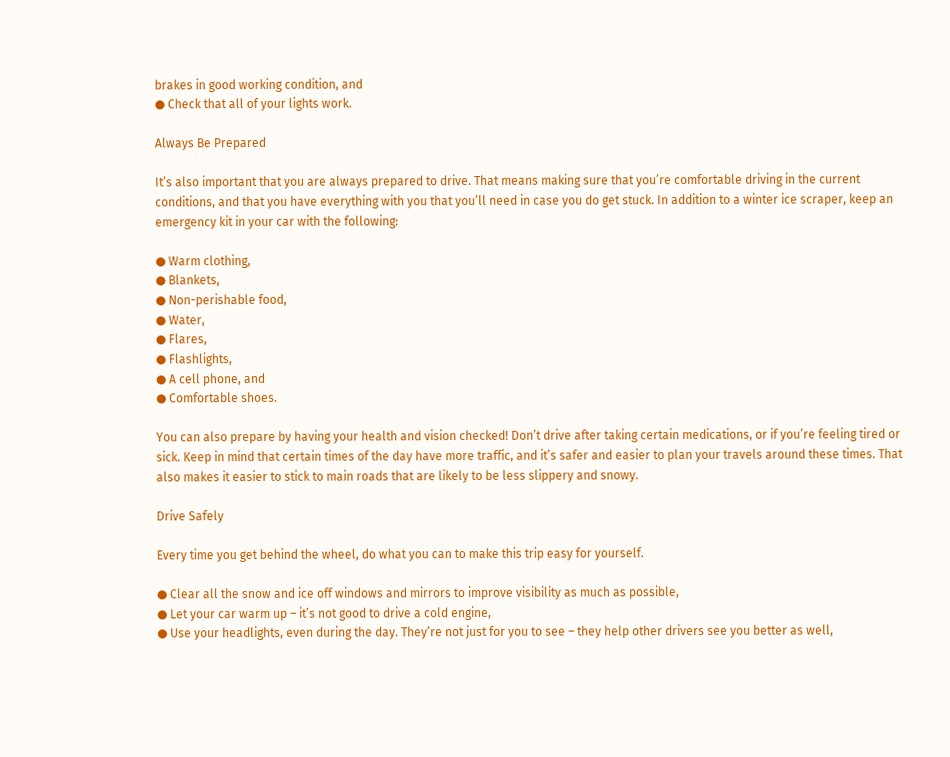brakes in good working condition, and
● Check that all of your lights work.

Always Be Prepared

It’s also important that you are always prepared to drive. That means making sure that you’re comfortable driving in the current conditions, and that you have everything with you that you’ll need in case you do get stuck. In addition to a winter ice scraper, keep an emergency kit in your car with the following:

● Warm clothing,
● Blankets,
● Non-perishable food,
● Water,
● Flares,
● Flashlights,
● A cell phone, and
● Comfortable shoes.

You can also prepare by having your health and vision checked! Don’t drive after taking certain medications, or if you’re feeling tired or sick. Keep in mind that certain times of the day have more traffic, and it’s safer and easier to plan your travels around these times. That also makes it easier to stick to main roads that are likely to be less slippery and snowy.

Drive Safely

Every time you get behind the wheel, do what you can to make this trip easy for yourself.

● Clear all the snow and ice off windows and mirrors to improve visibility as much as possible,
● Let your car warm up – it’s not good to drive a cold engine,
● Use your headlights, even during the day. They’re not just for you to see – they help other drivers see you better as well,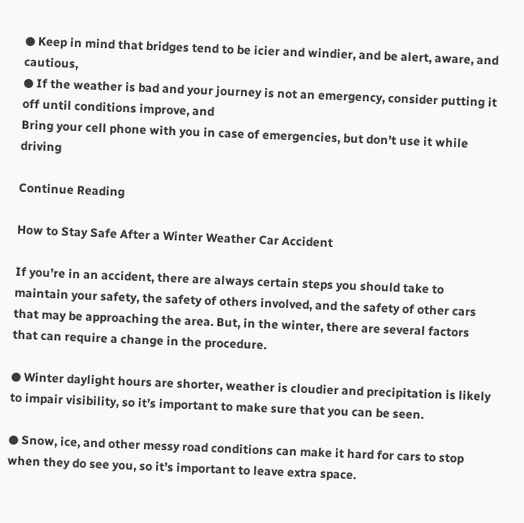● Keep in mind that bridges tend to be icier and windier, and be alert, aware, and cautious,
● If the weather is bad and your journey is not an emergency, consider putting it off until conditions improve, and
Bring your cell phone with you in case of emergencies, but don’t use it while driving

Continue Reading

How to Stay Safe After a Winter Weather Car Accident

If you’re in an accident, there are always certain steps you should take to maintain your safety, the safety of others involved, and the safety of other cars that may be approaching the area. But, in the winter, there are several factors that can require a change in the procedure.

● Winter daylight hours are shorter, weather is cloudier and precipitation is likely to impair visibility, so it’s important to make sure that you can be seen.

● Snow, ice, and other messy road conditions can make it hard for cars to stop when they do see you, so it’s important to leave extra space.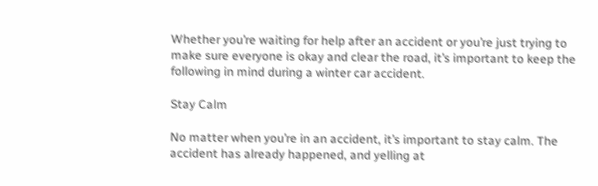Whether you’re waiting for help after an accident or you’re just trying to make sure everyone is okay and clear the road, it’s important to keep the following in mind during a winter car accident.

Stay Calm

No matter when you’re in an accident, it’s important to stay calm. The accident has already happened, and yelling at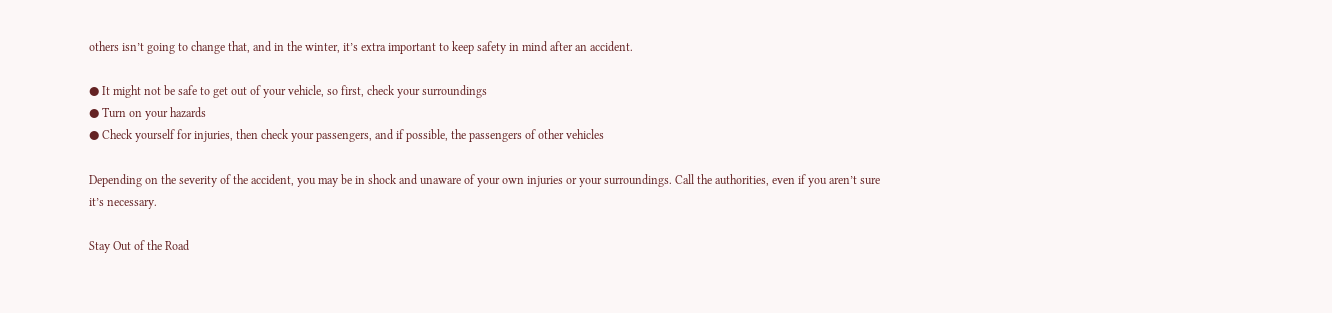others isn’t going to change that, and in the winter, it’s extra important to keep safety in mind after an accident.

● It might not be safe to get out of your vehicle, so first, check your surroundings
● Turn on your hazards
● Check yourself for injuries, then check your passengers, and if possible, the passengers of other vehicles

Depending on the severity of the accident, you may be in shock and unaware of your own injuries or your surroundings. Call the authorities, even if you aren’t sure it’s necessary.

Stay Out of the Road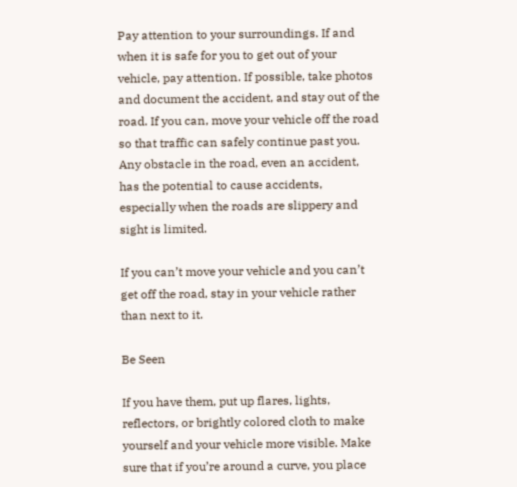Pay attention to your surroundings. If and when it is safe for you to get out of your vehicle, pay attention. If possible, take photos and document the accident, and stay out of the road. If you can, move your vehicle off the road so that traffic can safely continue past you. Any obstacle in the road, even an accident, has the potential to cause accidents, especially when the roads are slippery and sight is limited.

If you can’t move your vehicle and you can’t get off the road, stay in your vehicle rather than next to it.

Be Seen

If you have them, put up flares, lights, reflectors, or brightly colored cloth to make yourself and your vehicle more visible. Make sure that if you’re around a curve, you place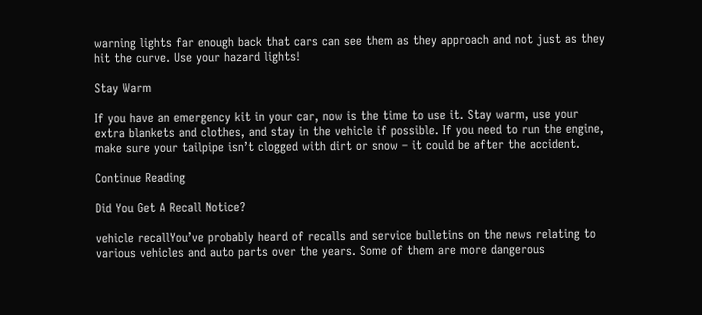warning lights far enough back that cars can see them as they approach and not just as they hit the curve. Use your hazard lights!

Stay Warm

If you have an emergency kit in your car, now is the time to use it. Stay warm, use your extra blankets and clothes, and stay in the vehicle if possible. If you need to run the engine, make sure your tailpipe isn’t clogged with dirt or snow – it could be after the accident.

Continue Reading

Did You Get A Recall Notice?

vehicle recallYou’ve probably heard of recalls and service bulletins on the news relating to various vehicles and auto parts over the years. Some of them are more dangerous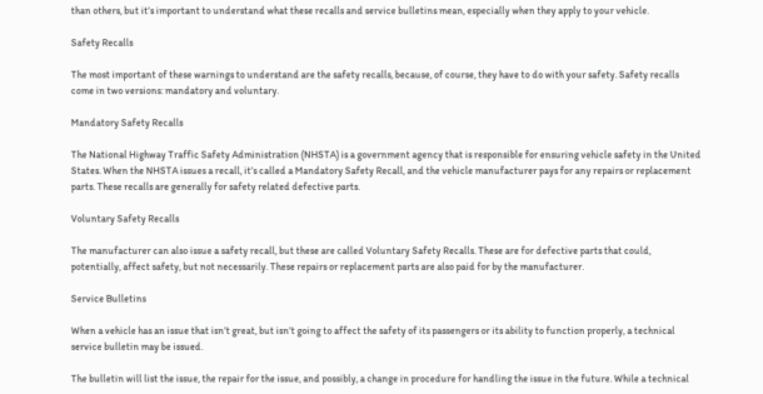than others, but it’s important to understand what these recalls and service bulletins mean, especially when they apply to your vehicle.

Safety Recalls

The most important of these warnings to understand are the safety recalls, because, of course, they have to do with your safety. Safety recalls come in two versions: mandatory and voluntary.

Mandatory Safety Recalls

The National Highway Traffic Safety Administration (NHSTA) is a government agency that is responsible for ensuring vehicle safety in the United States. When the NHSTA issues a recall, it’s called a Mandatory Safety Recall, and the vehicle manufacturer pays for any repairs or replacement parts. These recalls are generally for safety related defective parts.

Voluntary Safety Recalls

The manufacturer can also issue a safety recall, but these are called Voluntary Safety Recalls. These are for defective parts that could, potentially, affect safety, but not necessarily. These repairs or replacement parts are also paid for by the manufacturer.

Service Bulletins

When a vehicle has an issue that isn’t great, but isn’t going to affect the safety of its passengers or its ability to function properly, a technical service bulletin may be issued.

The bulletin will list the issue, the repair for the issue, and possibly, a change in procedure for handling the issue in the future. While a technical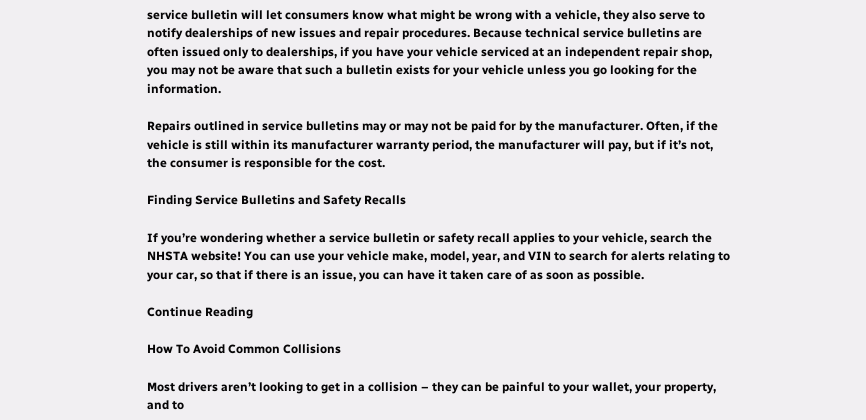service bulletin will let consumers know what might be wrong with a vehicle, they also serve to notify dealerships of new issues and repair procedures. Because technical service bulletins are often issued only to dealerships, if you have your vehicle serviced at an independent repair shop, you may not be aware that such a bulletin exists for your vehicle unless you go looking for the information.

Repairs outlined in service bulletins may or may not be paid for by the manufacturer. Often, if the vehicle is still within its manufacturer warranty period, the manufacturer will pay, but if it’s not, the consumer is responsible for the cost.

Finding Service Bulletins and Safety Recalls

If you’re wondering whether a service bulletin or safety recall applies to your vehicle, search the NHSTA website! You can use your vehicle make, model, year, and VIN to search for alerts relating to your car, so that if there is an issue, you can have it taken care of as soon as possible.

Continue Reading

How To Avoid Common Collisions

Most drivers aren’t looking to get in a collision – they can be painful to your wallet, your property, and to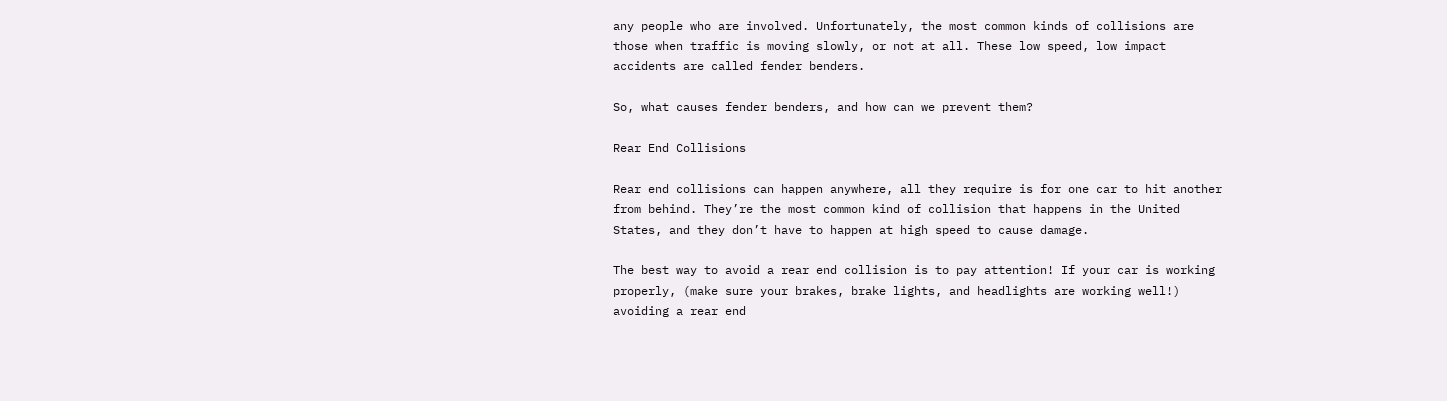any people who are involved. Unfortunately, the most common kinds of collisions are those when traffic is moving slowly, or not at all. These low speed, low impact accidents are called fender benders.

So, what causes fender benders, and how can we prevent them?

Rear End Collisions

Rear end collisions can happen anywhere, all they require is for one car to hit another from behind. They’re the most common kind of collision that happens in the United States, and they don’t have to happen at high speed to cause damage.

The best way to avoid a rear end collision is to pay attention! If your car is working properly, (make sure your brakes, brake lights, and headlights are working well!) avoiding a rear end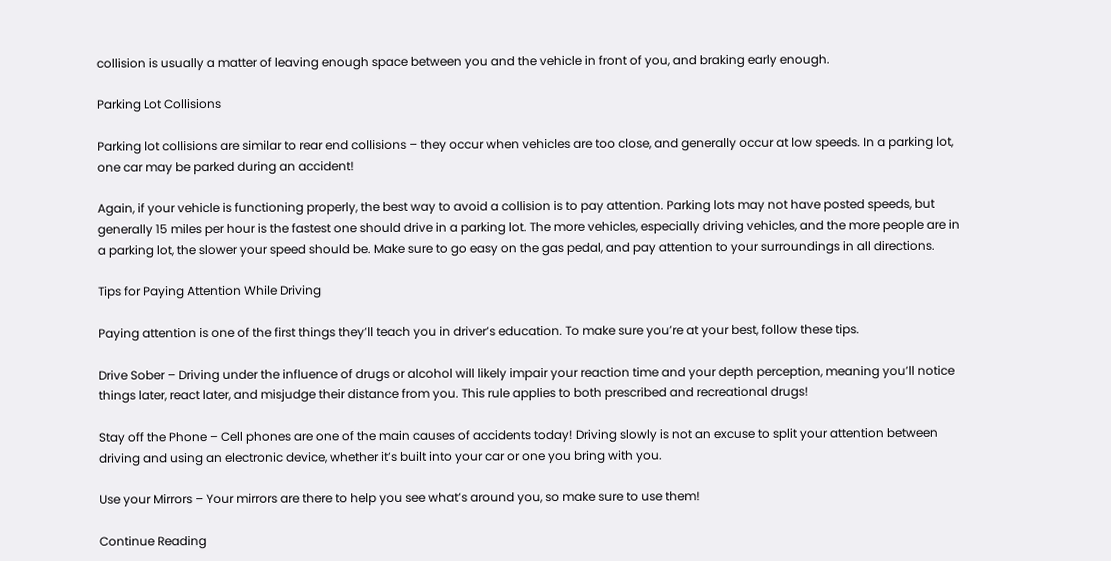collision is usually a matter of leaving enough space between you and the vehicle in front of you, and braking early enough.

Parking Lot Collisions

Parking lot collisions are similar to rear end collisions – they occur when vehicles are too close, and generally occur at low speeds. In a parking lot, one car may be parked during an accident!

Again, if your vehicle is functioning properly, the best way to avoid a collision is to pay attention. Parking lots may not have posted speeds, but generally 15 miles per hour is the fastest one should drive in a parking lot. The more vehicles, especially driving vehicles, and the more people are in a parking lot, the slower your speed should be. Make sure to go easy on the gas pedal, and pay attention to your surroundings in all directions.

Tips for Paying Attention While Driving

Paying attention is one of the first things they’ll teach you in driver’s education. To make sure you’re at your best, follow these tips.

Drive Sober – Driving under the influence of drugs or alcohol will likely impair your reaction time and your depth perception, meaning you’ll notice things later, react later, and misjudge their distance from you. This rule applies to both prescribed and recreational drugs!

Stay off the Phone – Cell phones are one of the main causes of accidents today! Driving slowly is not an excuse to split your attention between driving and using an electronic device, whether it’s built into your car or one you bring with you.

Use your Mirrors – Your mirrors are there to help you see what’s around you, so make sure to use them!

Continue Reading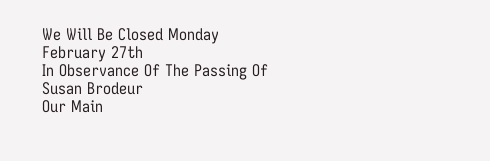We Will Be Closed Monday February 27th
In Observance Of The Passing Of Susan Brodeur
Our Main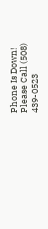Phone Is Down!
Please Call (508) 439-0523